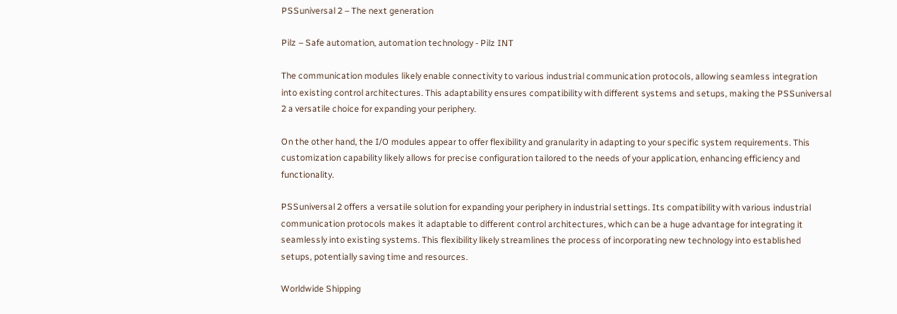PSSuniversal 2 – The next generation

Pilz – Safe automation, automation technology - Pilz INT

The communication modules likely enable connectivity to various industrial communication protocols, allowing seamless integration into existing control architectures. This adaptability ensures compatibility with different systems and setups, making the PSSuniversal 2 a versatile choice for expanding your periphery.

On the other hand, the I/O modules appear to offer flexibility and granularity in adapting to your specific system requirements. This customization capability likely allows for precise configuration tailored to the needs of your application, enhancing efficiency and functionality.

PSSuniversal 2 offers a versatile solution for expanding your periphery in industrial settings. Its compatibility with various industrial communication protocols makes it adaptable to different control architectures, which can be a huge advantage for integrating it seamlessly into existing systems. This flexibility likely streamlines the process of incorporating new technology into established setups, potentially saving time and resources.

Worldwide Shipping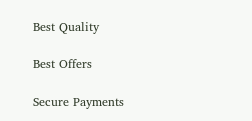Best Quality

Best Offers

Secure Payments